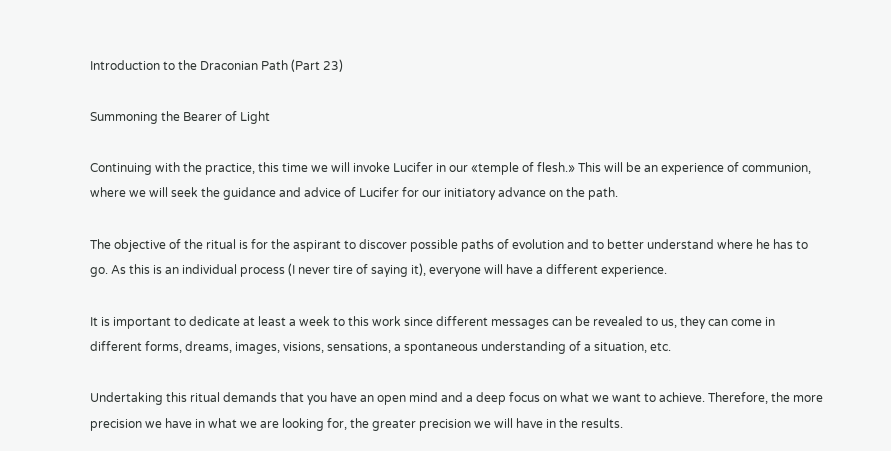Introduction to the Draconian Path (Part 23)

Summoning the Bearer of Light

Continuing with the practice, this time we will invoke Lucifer in our «temple of flesh.» This will be an experience of communion, where we will seek the guidance and advice of Lucifer for our initiatory advance on the path.

The objective of the ritual is for the aspirant to discover possible paths of evolution and to better understand where he has to go. As this is an individual process (I never tire of saying it), everyone will have a different experience.

It is important to dedicate at least a week to this work since different messages can be revealed to us, they can come in different forms, dreams, images, visions, sensations, a spontaneous understanding of a situation, etc.

Undertaking this ritual demands that you have an open mind and a deep focus on what we want to achieve. Therefore, the more precision we have in what we are looking for, the greater precision we will have in the results.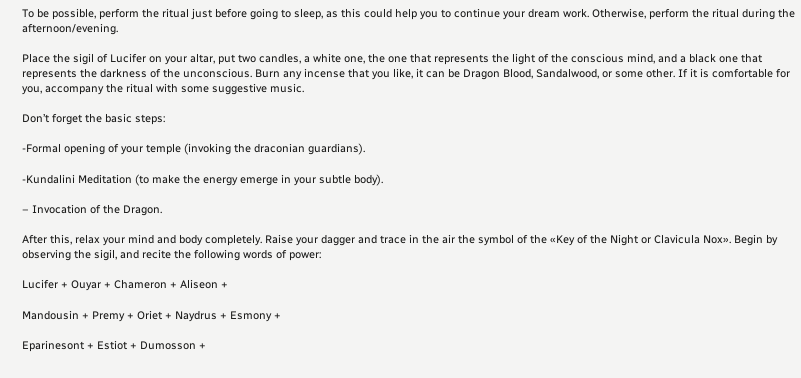To be possible, perform the ritual just before going to sleep, as this could help you to continue your dream work. Otherwise, perform the ritual during the afternoon/evening.

Place the sigil of Lucifer on your altar, put two candles, a white one, the one that represents the light of the conscious mind, and a black one that represents the darkness of the unconscious. Burn any incense that you like, it can be Dragon Blood, Sandalwood, or some other. If it is comfortable for you, accompany the ritual with some suggestive music.

Don’t forget the basic steps:

-Formal opening of your temple (invoking the draconian guardians).

-Kundalini Meditation (to make the energy emerge in your subtle body).

– Invocation of the Dragon.

After this, relax your mind and body completely. Raise your dagger and trace in the air the symbol of the «Key of the Night or Clavicula Nox». Begin by observing the sigil, and recite the following words of power:

Lucifer + Ouyar + Chameron + Aliseon +

Mandousin + Premy + Oriet + Naydrus + Esmony +

Eparinesont + Estiot + Dumosson +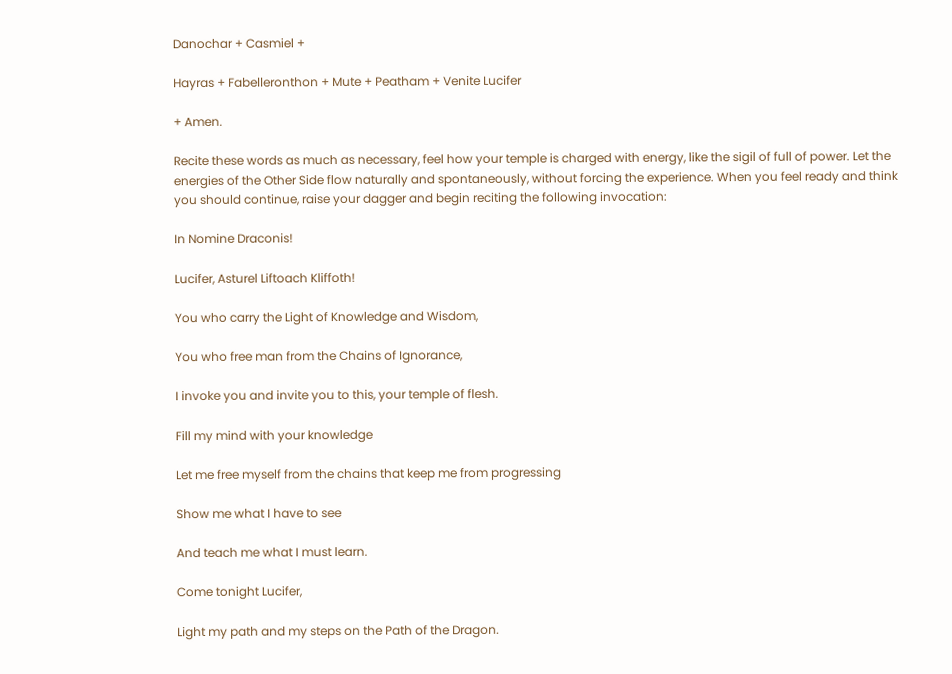Danochar + Casmiel +

Hayras + Fabelleronthon + Mute + Peatham + Venite Lucifer

+ Amen.

Recite these words as much as necessary, feel how your temple is charged with energy, like the sigil of full of power. Let the energies of the Other Side flow naturally and spontaneously, without forcing the experience. When you feel ready and think you should continue, raise your dagger and begin reciting the following invocation:

In Nomine Draconis!

Lucifer, Asturel Liftoach Kliffoth!

You who carry the Light of Knowledge and Wisdom,

You who free man from the Chains of Ignorance,

I invoke you and invite you to this, your temple of flesh.

Fill my mind with your knowledge

Let me free myself from the chains that keep me from progressing

Show me what I have to see

And teach me what I must learn.

Come tonight Lucifer,

Light my path and my steps on the Path of the Dragon.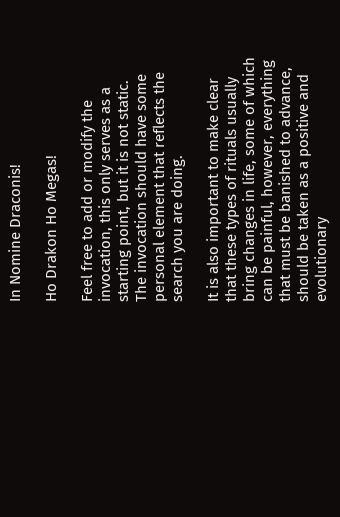In Nomine Draconis!

Ho Drakon Ho Megas!

Feel free to add or modify the invocation, this only serves as a starting point, but it is not static. The invocation should have some personal element that reflects the search you are doing.

It is also important to make clear that these types of rituals usually bring changes in life, some of which can be painful, however, everything that must be banished to advance, should be taken as a positive and evolutionary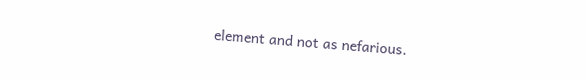element and not as nefarious.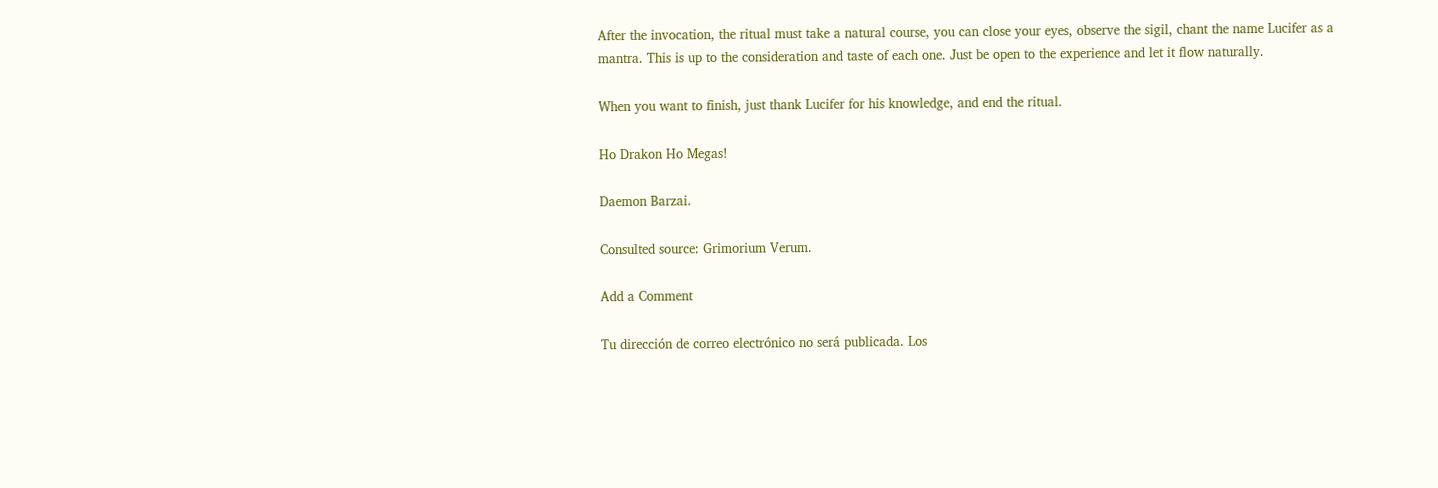After the invocation, the ritual must take a natural course, you can close your eyes, observe the sigil, chant the name Lucifer as a mantra. This is up to the consideration and taste of each one. Just be open to the experience and let it flow naturally.

When you want to finish, just thank Lucifer for his knowledge, and end the ritual.

Ho Drakon Ho Megas!

Daemon Barzai.

Consulted source: Grimorium Verum.

Add a Comment

Tu dirección de correo electrónico no será publicada. Los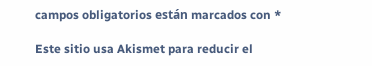campos obligatorios están marcados con *

Este sitio usa Akismet para reducir el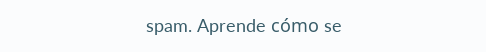spam. Aprende cómo se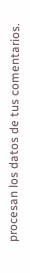procesan los datos de tus comentarios.